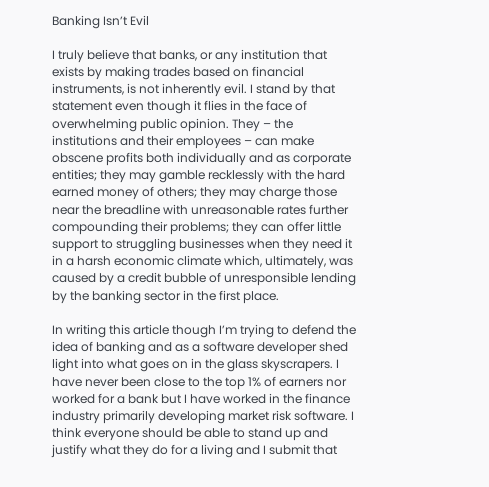Banking Isn’t Evil

I truly believe that banks, or any institution that exists by making trades based on financial instruments, is not inherently evil. I stand by that statement even though it flies in the face of overwhelming public opinion. They – the institutions and their employees – can make obscene profits both individually and as corporate entities; they may gamble recklessly with the hard earned money of others; they may charge those near the breadline with unreasonable rates further compounding their problems; they can offer little support to struggling businesses when they need it in a harsh economic climate which, ultimately, was caused by a credit bubble of unresponsible lending by the banking sector in the first place.

In writing this article though I’m trying to defend the idea of banking and as a software developer shed light into what goes on in the glass skyscrapers. I have never been close to the top 1% of earners nor worked for a bank but I have worked in the finance industry primarily developing market risk software. I think everyone should be able to stand up and justify what they do for a living and I submit that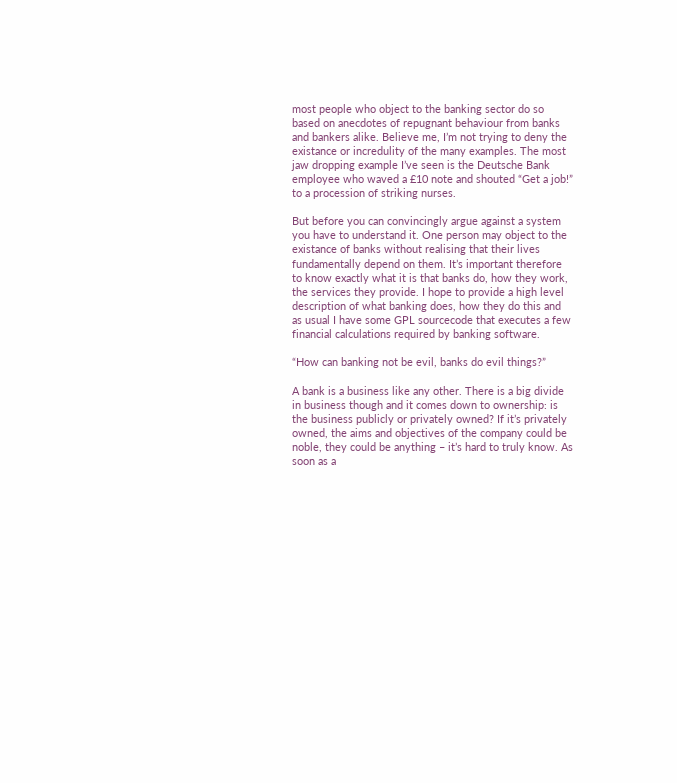most people who object to the banking sector do so based on anecdotes of repugnant behaviour from banks and bankers alike. Believe me, I’m not trying to deny the existance or incredulity of the many examples. The most jaw dropping example I’ve seen is the Deutsche Bank employee who waved a £10 note and shouted “Get a job!” to a procession of striking nurses.

But before you can convincingly argue against a system you have to understand it. One person may object to the existance of banks without realising that their lives fundamentally depend on them. It’s important therefore to know exactly what it is that banks do, how they work, the services they provide. I hope to provide a high level description of what banking does, how they do this and as usual I have some GPL sourcecode that executes a few financial calculations required by banking software.

“How can banking not be evil, banks do evil things?”

A bank is a business like any other. There is a big divide in business though and it comes down to ownership: is the business publicly or privately owned? If it’s privately owned, the aims and objectives of the company could be noble, they could be anything – it’s hard to truly know. As soon as a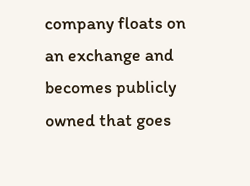company floats on an exchange and becomes publicly owned that goes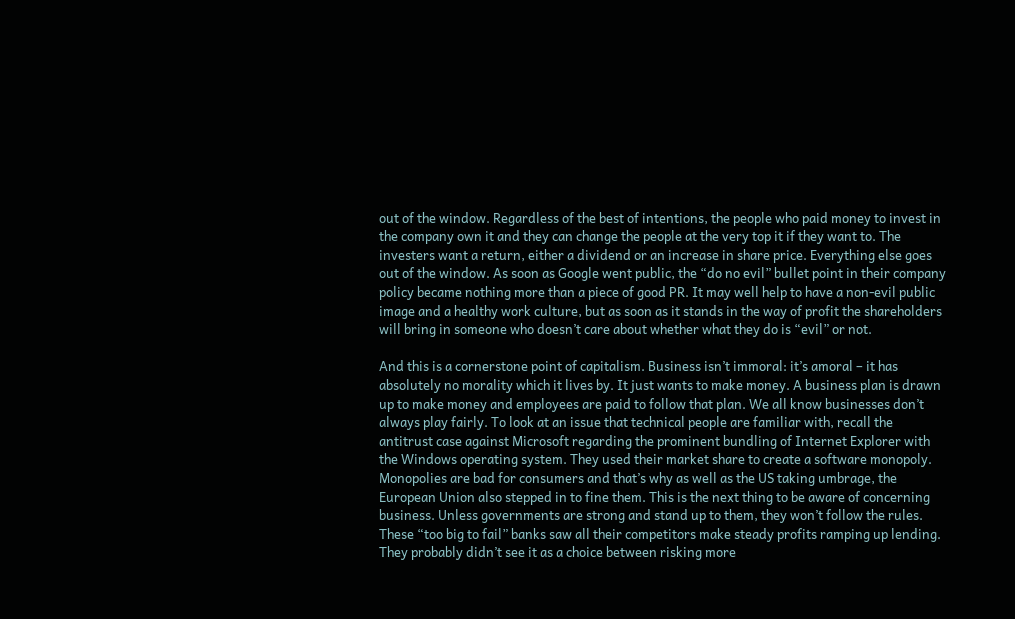out of the window. Regardless of the best of intentions, the people who paid money to invest in the company own it and they can change the people at the very top it if they want to. The investers want a return, either a dividend or an increase in share price. Everything else goes out of the window. As soon as Google went public, the “do no evil” bullet point in their company policy became nothing more than a piece of good PR. It may well help to have a non-evil public image and a healthy work culture, but as soon as it stands in the way of profit the shareholders will bring in someone who doesn’t care about whether what they do is “evil” or not.

And this is a cornerstone point of capitalism. Business isn’t immoral: it’s amoral – it has absolutely no morality which it lives by. It just wants to make money. A business plan is drawn up to make money and employees are paid to follow that plan. We all know businesses don’t always play fairly. To look at an issue that technical people are familiar with, recall the antitrust case against Microsoft regarding the prominent bundling of Internet Explorer with the Windows operating system. They used their market share to create a software monopoly. Monopolies are bad for consumers and that’s why as well as the US taking umbrage, the European Union also stepped in to fine them. This is the next thing to be aware of concerning business. Unless governments are strong and stand up to them, they won’t follow the rules. These “too big to fail” banks saw all their competitors make steady profits ramping up lending. They probably didn’t see it as a choice between risking more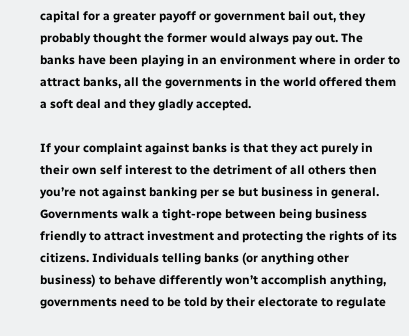capital for a greater payoff or government bail out, they probably thought the former would always pay out. The banks have been playing in an environment where in order to attract banks, all the governments in the world offered them a soft deal and they gladly accepted.

If your complaint against banks is that they act purely in their own self interest to the detriment of all others then you’re not against banking per se but business in general. Governments walk a tight-rope between being business friendly to attract investment and protecting the rights of its citizens. Individuals telling banks (or anything other business) to behave differently won’t accomplish anything, governments need to be told by their electorate to regulate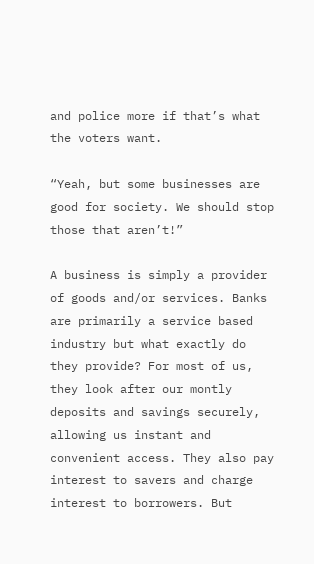and police more if that’s what the voters want.

“Yeah, but some businesses are good for society. We should stop those that aren’t!”

A business is simply a provider of goods and/or services. Banks are primarily a service based industry but what exactly do they provide? For most of us, they look after our montly deposits and savings securely, allowing us instant and convenient access. They also pay interest to savers and charge interest to borrowers. But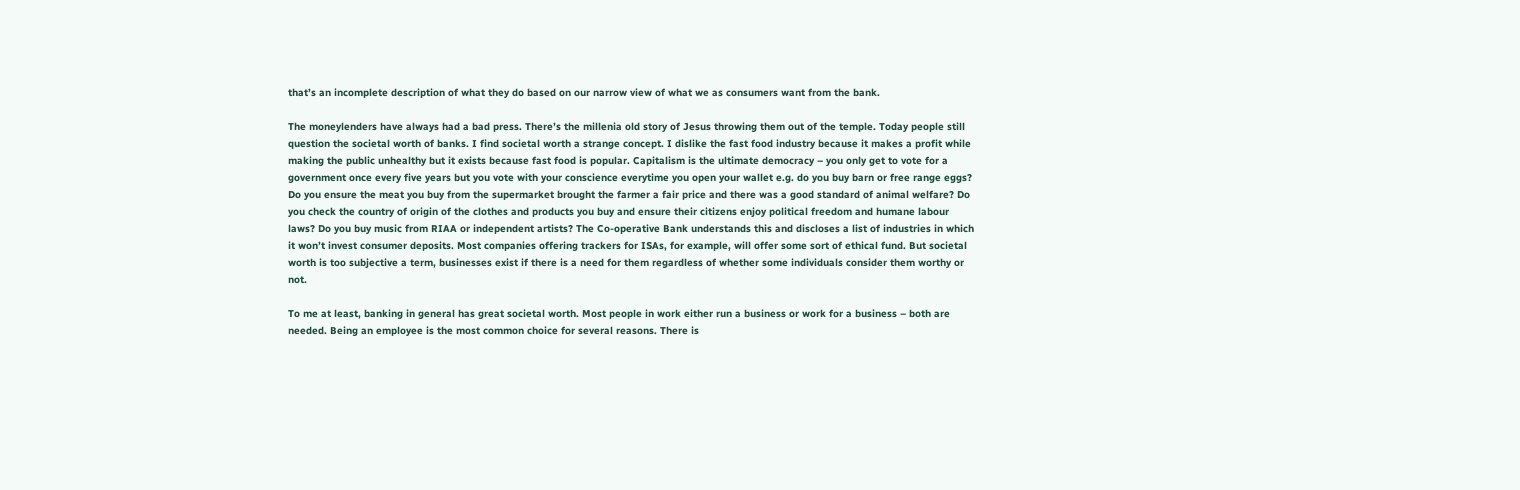that’s an incomplete description of what they do based on our narrow view of what we as consumers want from the bank.

The moneylenders have always had a bad press. There’s the millenia old story of Jesus throwing them out of the temple. Today people still question the societal worth of banks. I find societal worth a strange concept. I dislike the fast food industry because it makes a profit while making the public unhealthy but it exists because fast food is popular. Capitalism is the ultimate democracy – you only get to vote for a government once every five years but you vote with your conscience everytime you open your wallet e.g. do you buy barn or free range eggs? Do you ensure the meat you buy from the supermarket brought the farmer a fair price and there was a good standard of animal welfare? Do you check the country of origin of the clothes and products you buy and ensure their citizens enjoy political freedom and humane labour laws? Do you buy music from RIAA or independent artists? The Co-operative Bank understands this and discloses a list of industries in which it won’t invest consumer deposits. Most companies offering trackers for ISAs, for example, will offer some sort of ethical fund. But societal worth is too subjective a term, businesses exist if there is a need for them regardless of whether some individuals consider them worthy or not.

To me at least, banking in general has great societal worth. Most people in work either run a business or work for a business – both are needed. Being an employee is the most common choice for several reasons. There is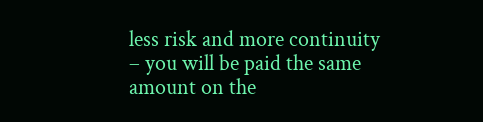less risk and more continuity – you will be paid the same amount on the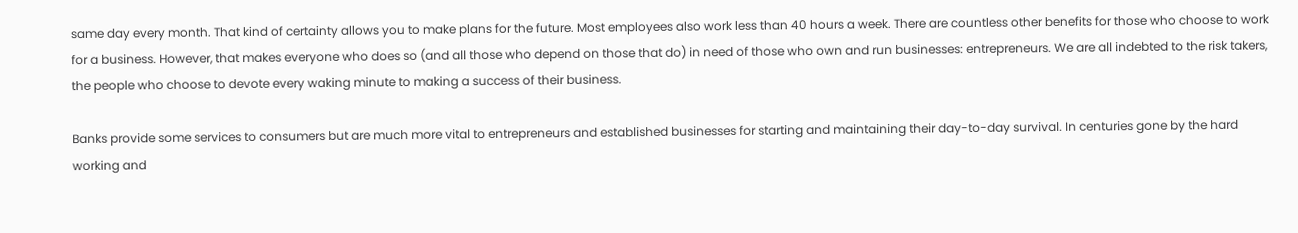same day every month. That kind of certainty allows you to make plans for the future. Most employees also work less than 40 hours a week. There are countless other benefits for those who choose to work for a business. However, that makes everyone who does so (and all those who depend on those that do) in need of those who own and run businesses: entrepreneurs. We are all indebted to the risk takers, the people who choose to devote every waking minute to making a success of their business.

Banks provide some services to consumers but are much more vital to entrepreneurs and established businesses for starting and maintaining their day-to-day survival. In centuries gone by the hard working and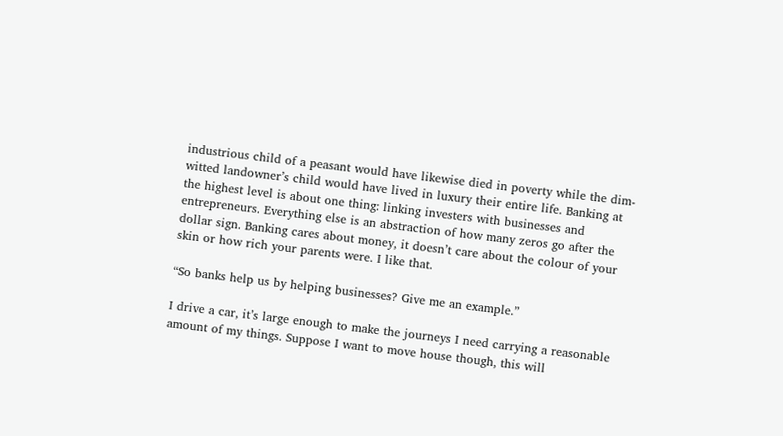industrious child of a peasant would have likewise died in poverty while the dim-witted landowner’s child would have lived in luxury their entire life. Banking at the highest level is about one thing: linking investers with businesses and entrepreneurs. Everything else is an abstraction of how many zeros go after the dollar sign. Banking cares about money, it doesn’t care about the colour of your skin or how rich your parents were. I like that.

“So banks help us by helping businesses? Give me an example.”

I drive a car, it’s large enough to make the journeys I need carrying a reasonable amount of my things. Suppose I want to move house though, this will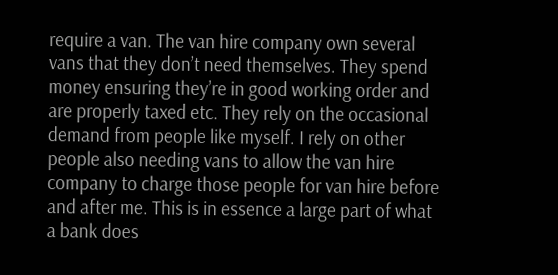require a van. The van hire company own several vans that they don’t need themselves. They spend money ensuring they’re in good working order and are properly taxed etc. They rely on the occasional demand from people like myself. I rely on other people also needing vans to allow the van hire company to charge those people for van hire before and after me. This is in essence a large part of what a bank does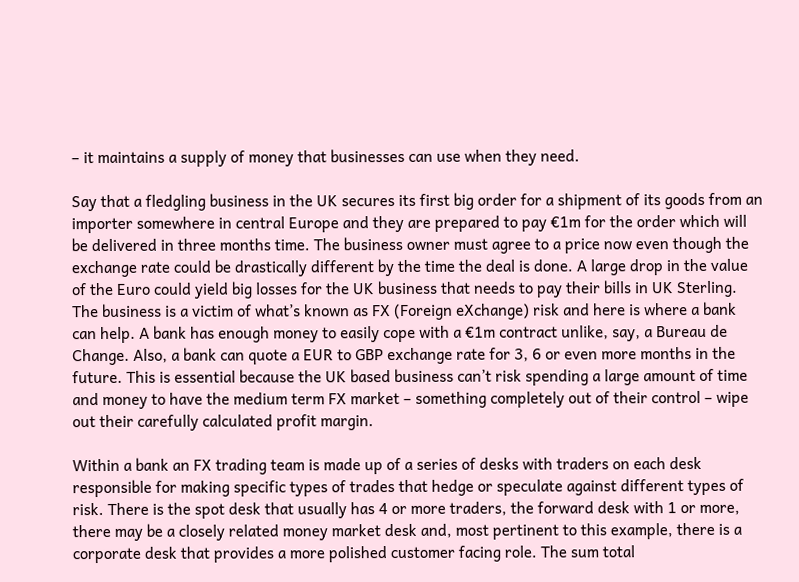– it maintains a supply of money that businesses can use when they need.

Say that a fledgling business in the UK secures its first big order for a shipment of its goods from an importer somewhere in central Europe and they are prepared to pay €1m for the order which will be delivered in three months time. The business owner must agree to a price now even though the exchange rate could be drastically different by the time the deal is done. A large drop in the value of the Euro could yield big losses for the UK business that needs to pay their bills in UK Sterling. The business is a victim of what’s known as FX (Foreign eXchange) risk and here is where a bank can help. A bank has enough money to easily cope with a €1m contract unlike, say, a Bureau de Change. Also, a bank can quote a EUR to GBP exchange rate for 3, 6 or even more months in the future. This is essential because the UK based business can’t risk spending a large amount of time and money to have the medium term FX market – something completely out of their control – wipe out their carefully calculated profit margin.

Within a bank an FX trading team is made up of a series of desks with traders on each desk responsible for making specific types of trades that hedge or speculate against different types of risk. There is the spot desk that usually has 4 or more traders, the forward desk with 1 or more, there may be a closely related money market desk and, most pertinent to this example, there is a corporate desk that provides a more polished customer facing role. The sum total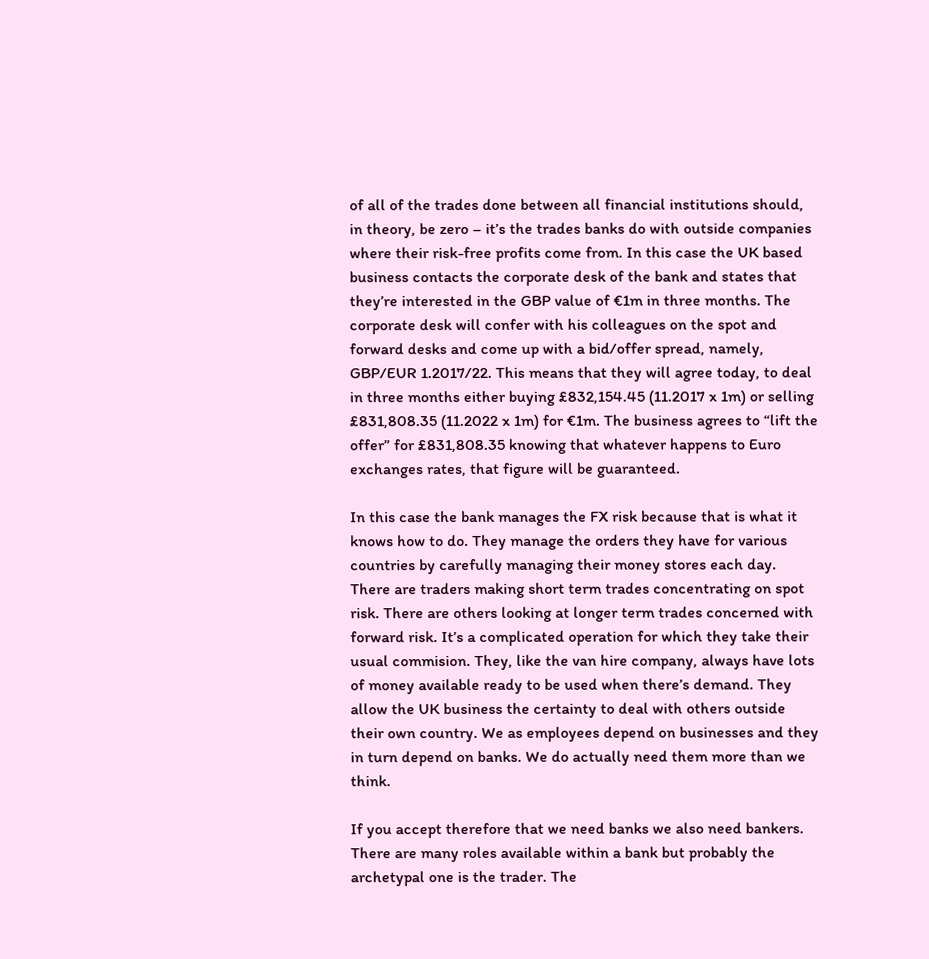of all of the trades done between all financial institutions should, in theory, be zero – it’s the trades banks do with outside companies where their risk-free profits come from. In this case the UK based business contacts the corporate desk of the bank and states that they’re interested in the GBP value of €1m in three months. The corporate desk will confer with his colleagues on the spot and forward desks and come up with a bid/offer spread, namely, GBP/EUR 1.2017/22. This means that they will agree today, to deal in three months either buying £832,154.45 (11.2017 x 1m) or selling £831,808.35 (11.2022 x 1m) for €1m. The business agrees to “lift the offer” for £831,808.35 knowing that whatever happens to Euro exchanges rates, that figure will be guaranteed.

In this case the bank manages the FX risk because that is what it knows how to do. They manage the orders they have for various countries by carefully managing their money stores each day. There are traders making short term trades concentrating on spot risk. There are others looking at longer term trades concerned with forward risk. It’s a complicated operation for which they take their usual commision. They, like the van hire company, always have lots of money available ready to be used when there’s demand. They allow the UK business the certainty to deal with others outside their own country. We as employees depend on businesses and they in turn depend on banks. We do actually need them more than we think.

If you accept therefore that we need banks we also need bankers. There are many roles available within a bank but probably the archetypal one is the trader. The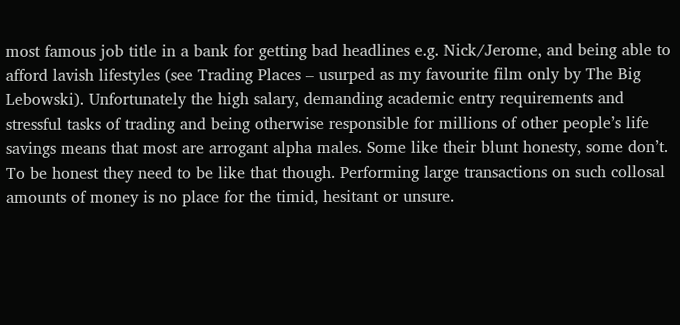most famous job title in a bank for getting bad headlines e.g. Nick/Jerome, and being able to afford lavish lifestyles (see Trading Places – usurped as my favourite film only by The Big Lebowski). Unfortunately the high salary, demanding academic entry requirements and stressful tasks of trading and being otherwise responsible for millions of other people’s life savings means that most are arrogant alpha males. Some like their blunt honesty, some don’t. To be honest they need to be like that though. Performing large transactions on such collosal amounts of money is no place for the timid, hesitant or unsure.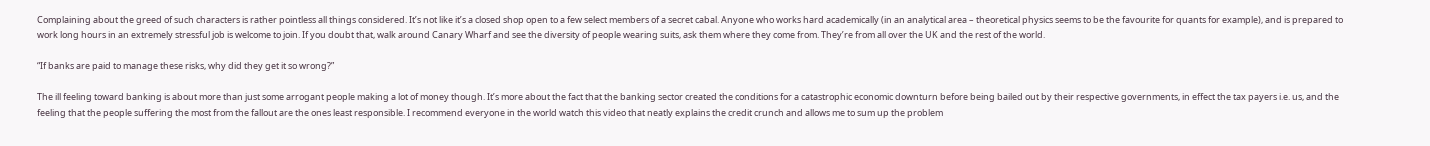Complaining about the greed of such characters is rather pointless all things considered. It’s not like it’s a closed shop open to a few select members of a secret cabal. Anyone who works hard academically (in an analytical area – theoretical physics seems to be the favourite for quants for example), and is prepared to work long hours in an extremely stressful job is welcome to join. If you doubt that, walk around Canary Wharf and see the diversity of people wearing suits, ask them where they come from. They’re from all over the UK and the rest of the world.

“If banks are paid to manage these risks, why did they get it so wrong?”

The ill feeling toward banking is about more than just some arrogant people making a lot of money though. It’s more about the fact that the banking sector created the conditions for a catastrophic economic downturn before being bailed out by their respective governments, in effect the tax payers i.e. us, and the feeling that the people suffering the most from the fallout are the ones least responsible. I recommend everyone in the world watch this video that neatly explains the credit crunch and allows me to sum up the problem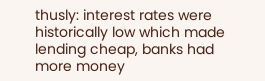thusly: interest rates were historically low which made lending cheap, banks had more money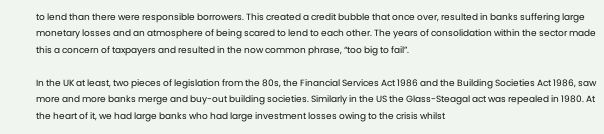to lend than there were responsible borrowers. This created a credit bubble that once over, resulted in banks suffering large monetary losses and an atmosphere of being scared to lend to each other. The years of consolidation within the sector made this a concern of taxpayers and resulted in the now common phrase, “too big to fail”.

In the UK at least, two pieces of legislation from the 80s, the Financial Services Act 1986 and the Building Societies Act 1986, saw more and more banks merge and buy-out building societies. Similarly in the US the Glass-Steagal act was repealed in 1980. At the heart of it, we had large banks who had large investment losses owing to the crisis whilst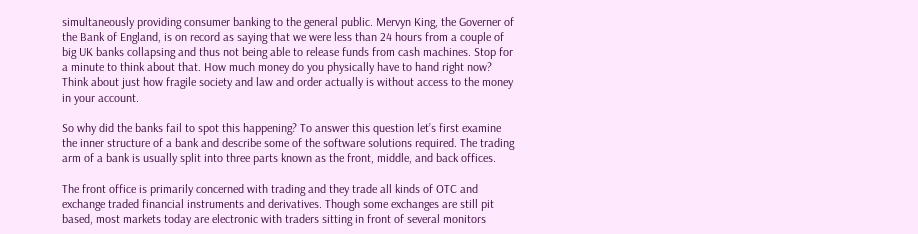simultaneously providing consumer banking to the general public. Mervyn King, the Governer of the Bank of England, is on record as saying that we were less than 24 hours from a couple of big UK banks collapsing and thus not being able to release funds from cash machines. Stop for a minute to think about that. How much money do you physically have to hand right now? Think about just how fragile society and law and order actually is without access to the money in your account.

So why did the banks fail to spot this happening? To answer this question let’s first examine the inner structure of a bank and describe some of the software solutions required. The trading arm of a bank is usually split into three parts known as the front, middle, and back offices.

The front office is primarily concerned with trading and they trade all kinds of OTC and exchange traded financial instruments and derivatives. Though some exchanges are still pit based, most markets today are electronic with traders sitting in front of several monitors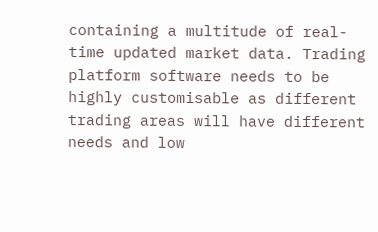containing a multitude of real-time updated market data. Trading platform software needs to be highly customisable as different trading areas will have different needs and low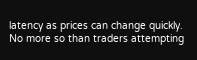latency as prices can change quickly. No more so than traders attempting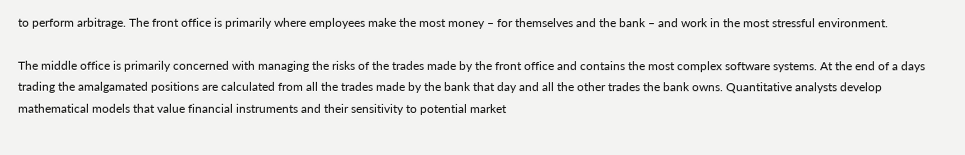to perform arbitrage. The front office is primarily where employees make the most money – for themselves and the bank – and work in the most stressful environment.

The middle office is primarily concerned with managing the risks of the trades made by the front office and contains the most complex software systems. At the end of a days trading the amalgamated positions are calculated from all the trades made by the bank that day and all the other trades the bank owns. Quantitative analysts develop mathematical models that value financial instruments and their sensitivity to potential market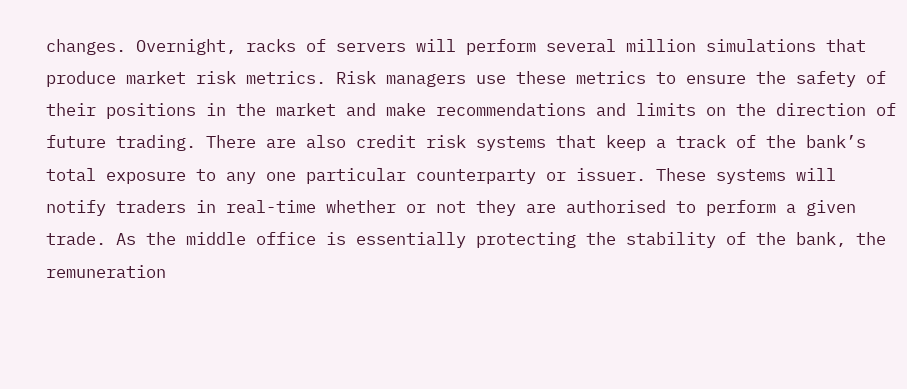changes. Overnight, racks of servers will perform several million simulations that produce market risk metrics. Risk managers use these metrics to ensure the safety of their positions in the market and make recommendations and limits on the direction of future trading. There are also credit risk systems that keep a track of the bank’s total exposure to any one particular counterparty or issuer. These systems will notify traders in real-time whether or not they are authorised to perform a given trade. As the middle office is essentially protecting the stability of the bank, the remuneration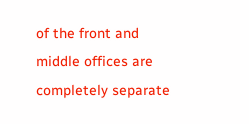of the front and middle offices are completely separate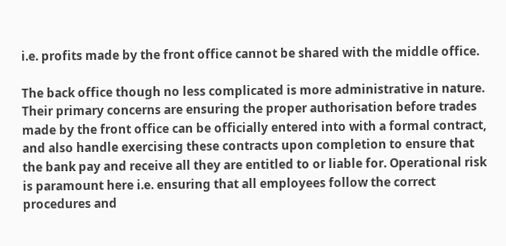i.e. profits made by the front office cannot be shared with the middle office.

The back office though no less complicated is more administrative in nature. Their primary concerns are ensuring the proper authorisation before trades made by the front office can be officially entered into with a formal contract, and also handle exercising these contracts upon completion to ensure that the bank pay and receive all they are entitled to or liable for. Operational risk is paramount here i.e. ensuring that all employees follow the correct procedures and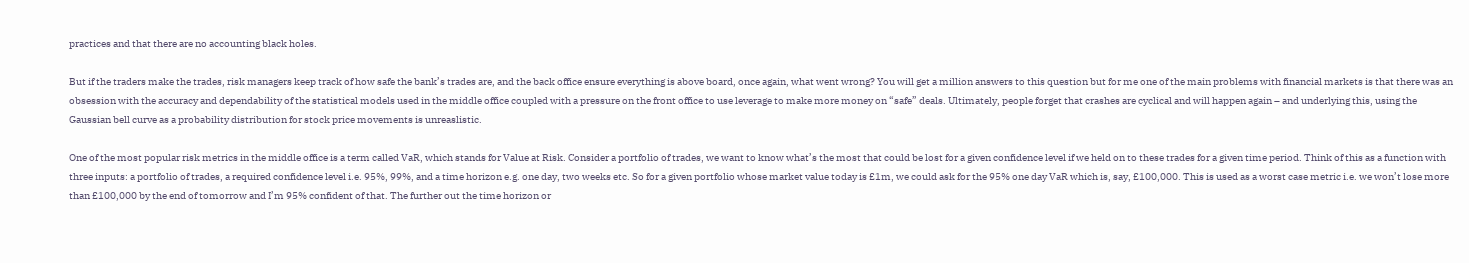practices and that there are no accounting black holes.

But if the traders make the trades, risk managers keep track of how safe the bank’s trades are, and the back office ensure everything is above board, once again, what went wrong? You will get a million answers to this question but for me one of the main problems with financial markets is that there was an obsession with the accuracy and dependability of the statistical models used in the middle office coupled with a pressure on the front office to use leverage to make more money on “safe” deals. Ultimately, people forget that crashes are cyclical and will happen again – and underlying this, using the Gaussian bell curve as a probability distribution for stock price movements is unreaslistic.

One of the most popular risk metrics in the middle office is a term called VaR, which stands for Value at Risk. Consider a portfolio of trades, we want to know what’s the most that could be lost for a given confidence level if we held on to these trades for a given time period. Think of this as a function with three inputs: a portfolio of trades, a required confidence level i.e. 95%, 99%, and a time horizon e.g. one day, two weeks etc. So for a given portfolio whose market value today is £1m, we could ask for the 95% one day VaR which is, say, £100,000. This is used as a worst case metric i.e. we won’t lose more than £100,000 by the end of tomorrow and I’m 95% confident of that. The further out the time horizon or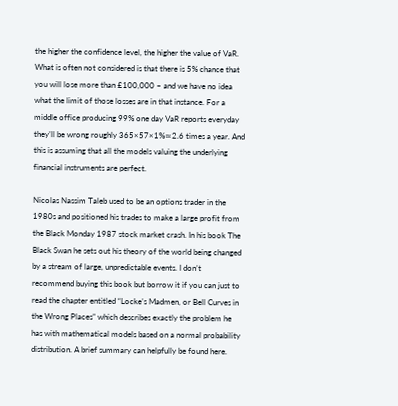the higher the confidence level, the higher the value of VaR. What is often not considered is that there is 5% chance that you will lose more than £100,000 – and we have no idea what the limit of those losses are in that instance. For a middle office producing 99% one day VaR reports everyday they’ll be wrong roughly 365×57×1%≃2.6 times a year. And this is assuming that all the models valuing the underlying financial instruments are perfect.

Nicolas Nassim Taleb used to be an options trader in the 1980s and positioned his trades to make a large profit from the Black Monday 1987 stock market crash. In his book The Black Swan he sets out his theory of the world being changed by a stream of large, unpredictable events. I don’t recommend buying this book but borrow it if you can just to read the chapter entitled “Locke’s Madmen, or Bell Curves in the Wrong Places” which describes exactly the problem he has with mathematical models based on a normal probability distribution. A brief summary can helpfully be found here.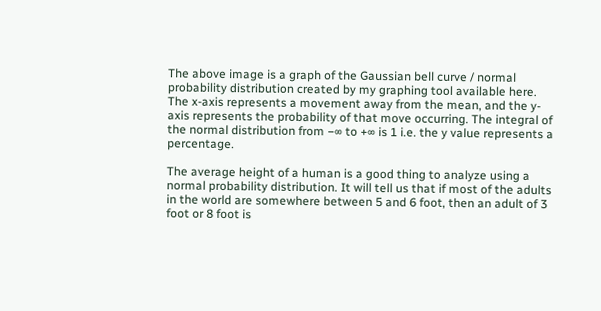The above image is a graph of the Gaussian bell curve / normal probability distribution created by my graphing tool available here. The x-axis represents a movement away from the mean, and the y-axis represents the probability of that move occurring. The integral of the normal distribution from −∞ to +∞ is 1 i.e. the y value represents a percentage.

The average height of a human is a good thing to analyze using a normal probability distribution. It will tell us that if most of the adults in the world are somewhere between 5 and 6 foot, then an adult of 3 foot or 8 foot is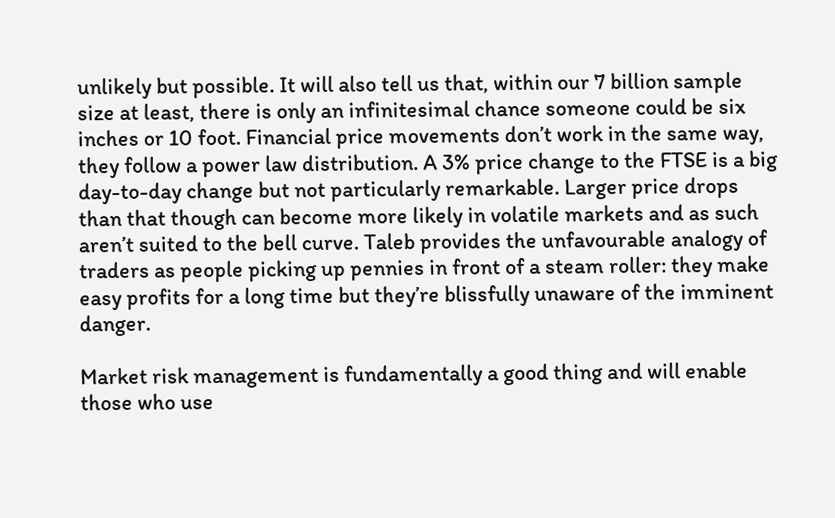unlikely but possible. It will also tell us that, within our 7 billion sample size at least, there is only an infinitesimal chance someone could be six inches or 10 foot. Financial price movements don’t work in the same way, they follow a power law distribution. A 3% price change to the FTSE is a big day-to-day change but not particularly remarkable. Larger price drops than that though can become more likely in volatile markets and as such aren’t suited to the bell curve. Taleb provides the unfavourable analogy of traders as people picking up pennies in front of a steam roller: they make easy profits for a long time but they’re blissfully unaware of the imminent danger.

Market risk management is fundamentally a good thing and will enable those who use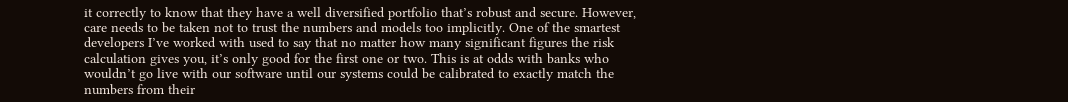it correctly to know that they have a well diversified portfolio that’s robust and secure. However, care needs to be taken not to trust the numbers and models too implicitly. One of the smartest developers I’ve worked with used to say that no matter how many significant figures the risk calculation gives you, it’s only good for the first one or two. This is at odds with banks who wouldn’t go live with our software until our systems could be calibrated to exactly match the numbers from their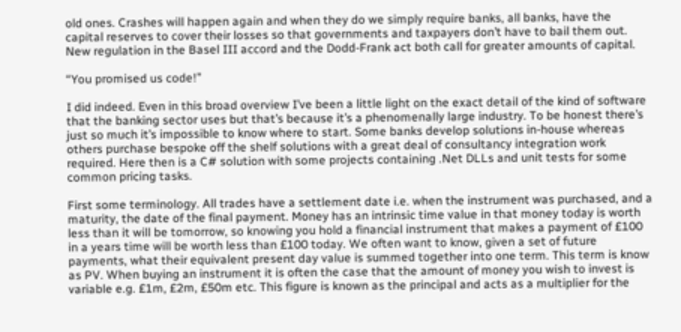old ones. Crashes will happen again and when they do we simply require banks, all banks, have the capital reserves to cover their losses so that governments and taxpayers don’t have to bail them out. New regulation in the Basel III accord and the Dodd-Frank act both call for greater amounts of capital.

“You promised us code!”

I did indeed. Even in this broad overview I’ve been a little light on the exact detail of the kind of software that the banking sector uses but that’s because it’s a phenomenally large industry. To be honest there’s just so much it’s impossible to know where to start. Some banks develop solutions in-house whereas others purchase bespoke off the shelf solutions with a great deal of consultancy integration work required. Here then is a C# solution with some projects containing .Net DLLs and unit tests for some common pricing tasks.

First some terminology. All trades have a settlement date i.e. when the instrument was purchased, and a maturity, the date of the final payment. Money has an intrinsic time value in that money today is worth less than it will be tomorrow, so knowing you hold a financial instrument that makes a payment of £100 in a years time will be worth less than £100 today. We often want to know, given a set of future payments, what their equivalent present day value is summed together into one term. This term is know as PV. When buying an instrument it is often the case that the amount of money you wish to invest is variable e.g. £1m, £2m, £50m etc. This figure is known as the principal and acts as a multiplier for the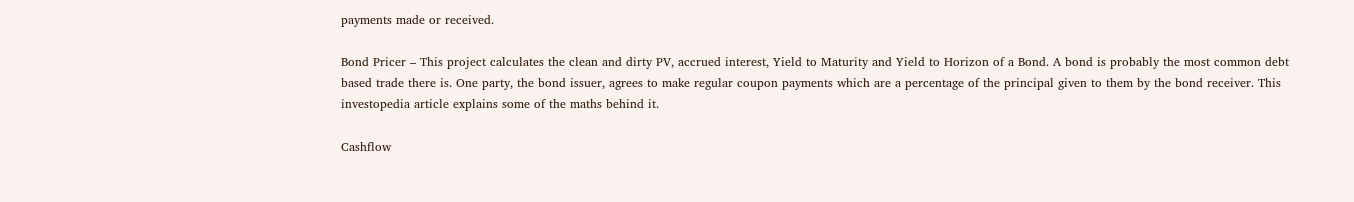payments made or received.

Bond Pricer – This project calculates the clean and dirty PV, accrued interest, Yield to Maturity and Yield to Horizon of a Bond. A bond is probably the most common debt based trade there is. One party, the bond issuer, agrees to make regular coupon payments which are a percentage of the principal given to them by the bond receiver. This investopedia article explains some of the maths behind it.

Cashflow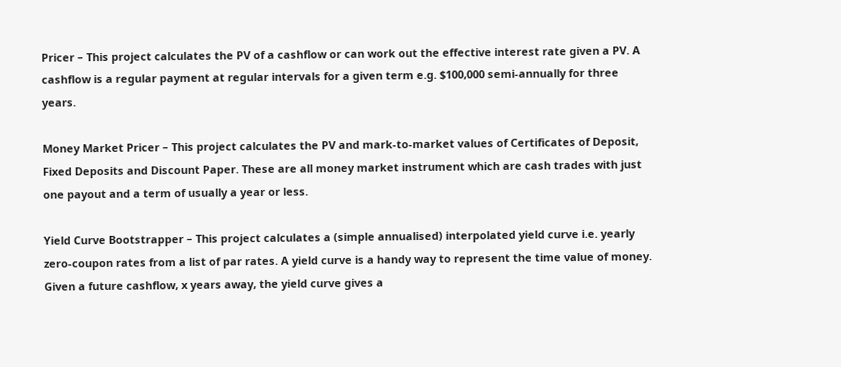Pricer – This project calculates the PV of a cashflow or can work out the effective interest rate given a PV. A cashflow is a regular payment at regular intervals for a given term e.g. $100,000 semi-annually for three years.

Money Market Pricer – This project calculates the PV and mark-to-market values of Certificates of Deposit, Fixed Deposits and Discount Paper. These are all money market instrument which are cash trades with just one payout and a term of usually a year or less.

Yield Curve Bootstrapper – This project calculates a (simple annualised) interpolated yield curve i.e. yearly zero-coupon rates from a list of par rates. A yield curve is a handy way to represent the time value of money. Given a future cashflow, x years away, the yield curve gives a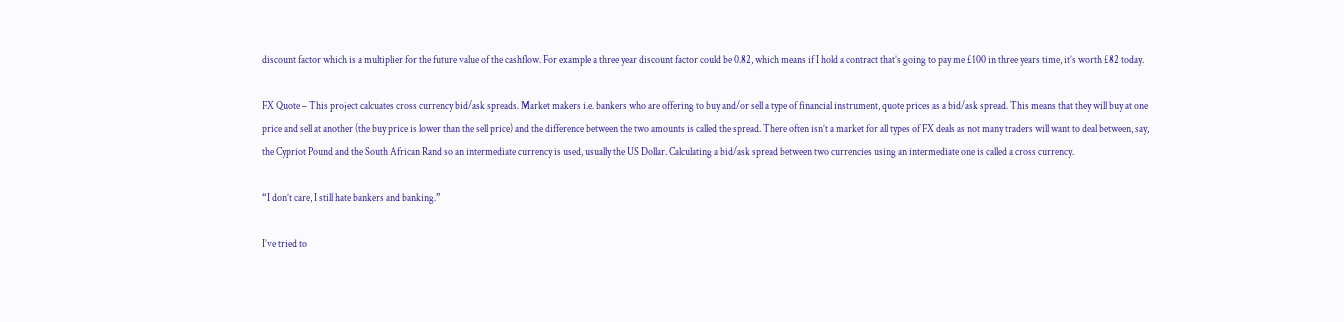discount factor which is a multiplier for the future value of the cashflow. For example a three year discount factor could be 0.82, which means if I hold a contract that’s going to pay me £100 in three years time, it’s worth £82 today.

FX Quote – This project calcuates cross currency bid/ask spreads. Market makers i.e. bankers who are offering to buy and/or sell a type of financial instrument, quote prices as a bid/ask spread. This means that they will buy at one price and sell at another (the buy price is lower than the sell price) and the difference between the two amounts is called the spread. There often isn’t a market for all types of FX deals as not many traders will want to deal between, say, the Cypriot Pound and the South African Rand so an intermediate currency is used, usually the US Dollar. Calculating a bid/ask spread between two currencies using an intermediate one is called a cross currency.

“I don’t care, I still hate bankers and banking.”

I’ve tried to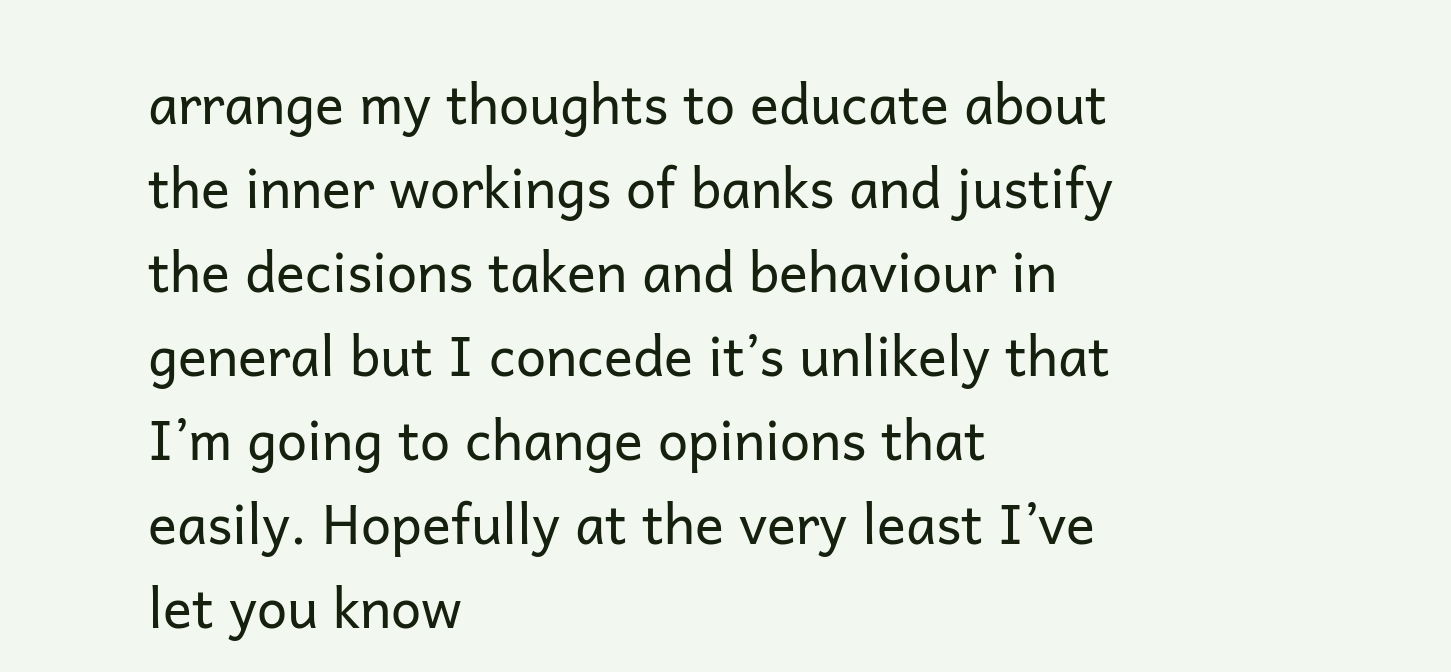arrange my thoughts to educate about the inner workings of banks and justify the decisions taken and behaviour in general but I concede it’s unlikely that I’m going to change opinions that easily. Hopefully at the very least I’ve let you know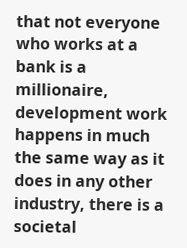that not everyone who works at a bank is a millionaire, development work happens in much the same way as it does in any other industry, there is a societal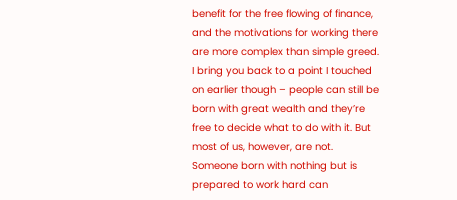benefit for the free flowing of finance, and the motivations for working there are more complex than simple greed. I bring you back to a point I touched on earlier though – people can still be born with great wealth and they’re free to decide what to do with it. But most of us, however, are not. Someone born with nothing but is prepared to work hard can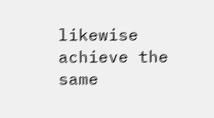likewise achieve the same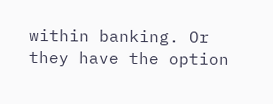within banking. Or they have the option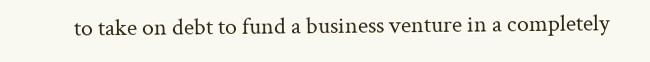to take on debt to fund a business venture in a completely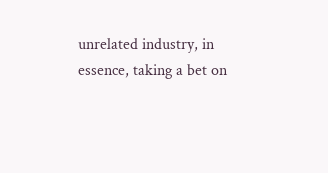unrelated industry, in essence, taking a bet on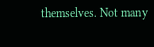themselves. Not many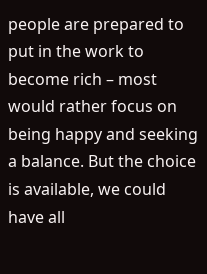people are prepared to put in the work to become rich – most would rather focus on being happy and seeking a balance. But the choice is available, we could have all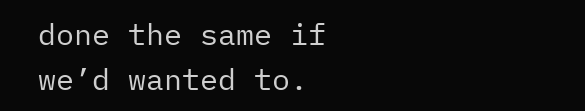done the same if we’d wanted to.